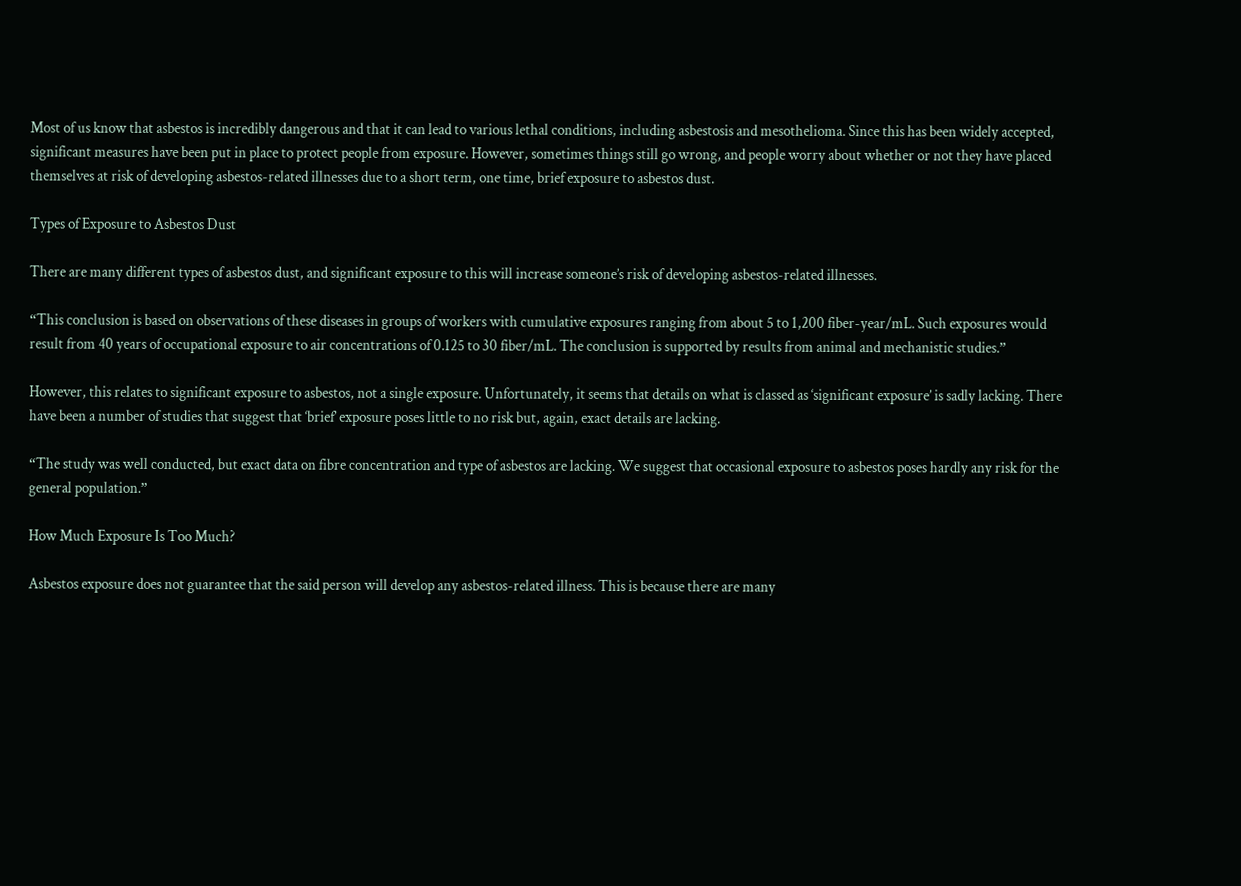Most of us know that asbestos is incredibly dangerous and that it can lead to various lethal conditions, including asbestosis and mesothelioma. Since this has been widely accepted, significant measures have been put in place to protect people from exposure. However, sometimes things still go wrong, and people worry about whether or not they have placed themselves at risk of developing asbestos-related illnesses due to a short term, one time, brief exposure to asbestos dust.

Types of Exposure to Asbestos Dust

There are many different types of asbestos dust, and significant exposure to this will increase someone’s risk of developing asbestos-related illnesses.

“This conclusion is based on observations of these diseases in groups of workers with cumulative exposures ranging from about 5 to 1,200 fiber-year/mL. Such exposures would result from 40 years of occupational exposure to air concentrations of 0.125 to 30 fiber/mL. The conclusion is supported by results from animal and mechanistic studies.”

However, this relates to significant exposure to asbestos, not a single exposure. Unfortunately, it seems that details on what is classed as ‘significant exposure’ is sadly lacking. There have been a number of studies that suggest that ‘brief’ exposure poses little to no risk but, again, exact details are lacking.

“The study was well conducted, but exact data on fibre concentration and type of asbestos are lacking. We suggest that occasional exposure to asbestos poses hardly any risk for the general population.”

How Much Exposure Is Too Much?

Asbestos exposure does not guarantee that the said person will develop any asbestos-related illness. This is because there are many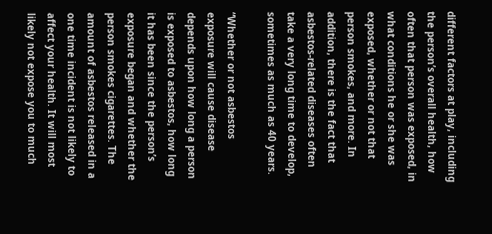different factors at play, including the person’s overall health, how often that person was exposed, in what conditions he or she was exposed, whether or not that person smokes, and more. In addition, there is the fact that asbestos-related diseases often take a very long time to develop, sometimes as much as 40 years.

“Whether or not asbestos exposure will cause disease depends upon how long a person is exposed to asbestos, how long it has been since the person’s exposure began and whether the person smokes cigarettes. The amount of asbestos released in a one time incident is not likely to affect your health. It will most likely not expose you to much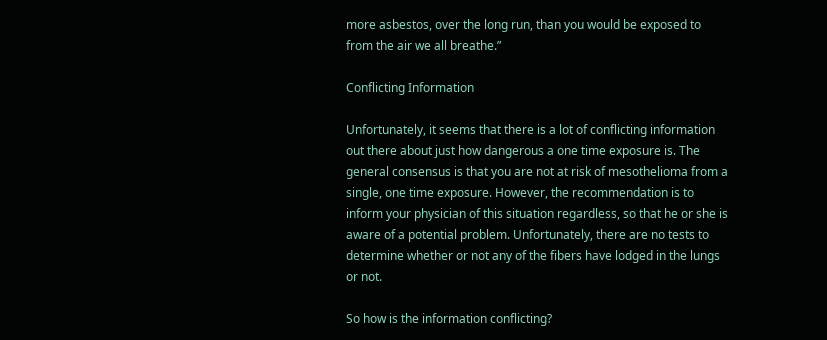more asbestos, over the long run, than you would be exposed to from the air we all breathe.”

Conflicting Information

Unfortunately, it seems that there is a lot of conflicting information out there about just how dangerous a one time exposure is. The general consensus is that you are not at risk of mesothelioma from a single, one time exposure. However, the recommendation is to inform your physician of this situation regardless, so that he or she is aware of a potential problem. Unfortunately, there are no tests to determine whether or not any of the fibers have lodged in the lungs or not.

So how is the information conflicting?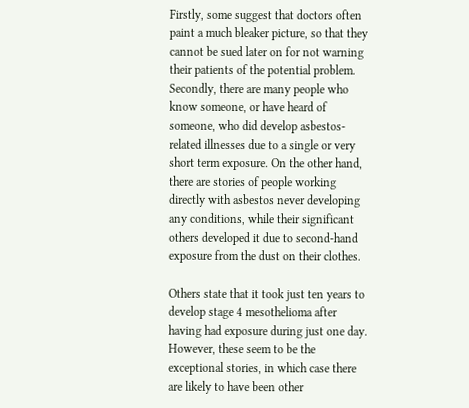Firstly, some suggest that doctors often paint a much bleaker picture, so that they cannot be sued later on for not warning their patients of the potential problem. Secondly, there are many people who know someone, or have heard of someone, who did develop asbestos-related illnesses due to a single or very short term exposure. On the other hand, there are stories of people working directly with asbestos never developing any conditions, while their significant others developed it due to second-hand exposure from the dust on their clothes.

Others state that it took just ten years to develop stage 4 mesothelioma after having had exposure during just one day. However, these seem to be the exceptional stories, in which case there are likely to have been other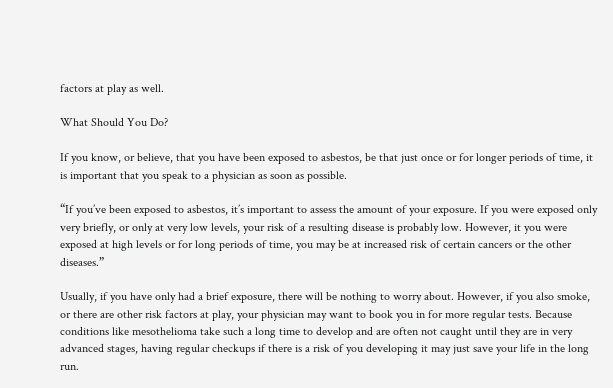factors at play as well.

What Should You Do?

If you know, or believe, that you have been exposed to asbestos, be that just once or for longer periods of time, it is important that you speak to a physician as soon as possible.

“If you’ve been exposed to asbestos, it’s important to assess the amount of your exposure. If you were exposed only very briefly, or only at very low levels, your risk of a resulting disease is probably low. However, it you were exposed at high levels or for long periods of time, you may be at increased risk of certain cancers or the other diseases.”

Usually, if you have only had a brief exposure, there will be nothing to worry about. However, if you also smoke, or there are other risk factors at play, your physician may want to book you in for more regular tests. Because conditions like mesothelioma take such a long time to develop and are often not caught until they are in very advanced stages, having regular checkups if there is a risk of you developing it may just save your life in the long run.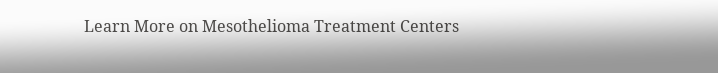Learn More on Mesothelioma Treatment Centers